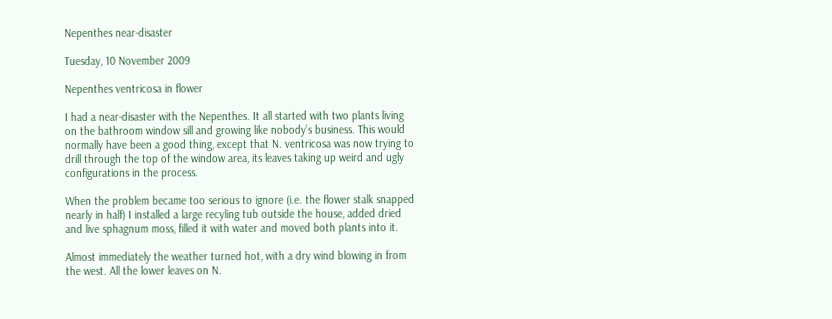Nepenthes near-disaster

Tuesday, 10 November 2009

Nepenthes ventricosa in flower

I had a near-disaster with the Nepenthes. It all started with two plants living on the bathroom window sill and growing like nobody’s business. This would normally have been a good thing, except that N. ventricosa was now trying to drill through the top of the window area, its leaves taking up weird and ugly configurations in the process.

When the problem became too serious to ignore (i.e. the flower stalk snapped nearly in half) I installed a large recyling tub outside the house, added dried and live sphagnum moss, filled it with water and moved both plants into it.

Almost immediately the weather turned hot, with a dry wind blowing in from the west. All the lower leaves on N.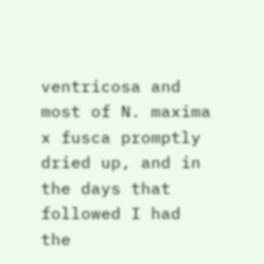ventricosa and most of N. maxima x fusca promptly dried up, and in the days that followed I had the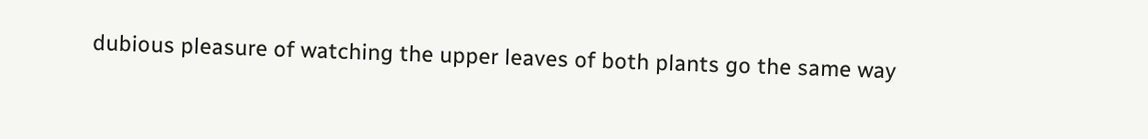dubious pleasure of watching the upper leaves of both plants go the same way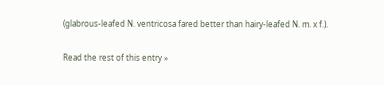(glabrous-leafed N. ventricosa fared better than hairy-leafed N. m. x f.).

Read the rest of this entry »